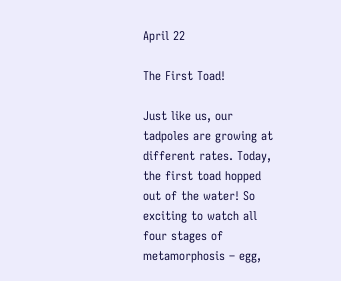April 22

The First Toad!

Just like us, our tadpoles are growing at different rates. Today, the first toad hopped out of the water! So exciting to watch all four stages of metamorphosis – egg,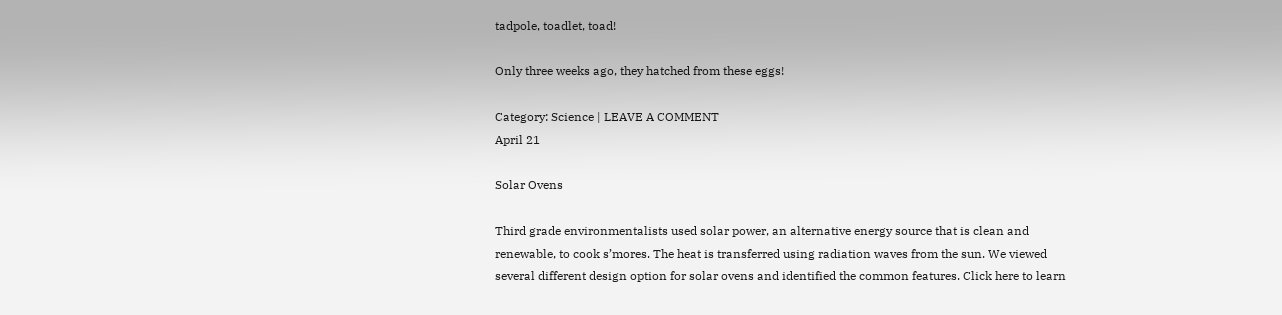tadpole, toadlet, toad!

Only three weeks ago, they hatched from these eggs!

Category: Science | LEAVE A COMMENT
April 21

Solar Ovens

Third grade environmentalists used solar power, an alternative energy source that is clean and renewable, to cook s’mores. The heat is transferred using radiation waves from the sun. We viewed several different design option for solar ovens and identified the common features. Click here to learn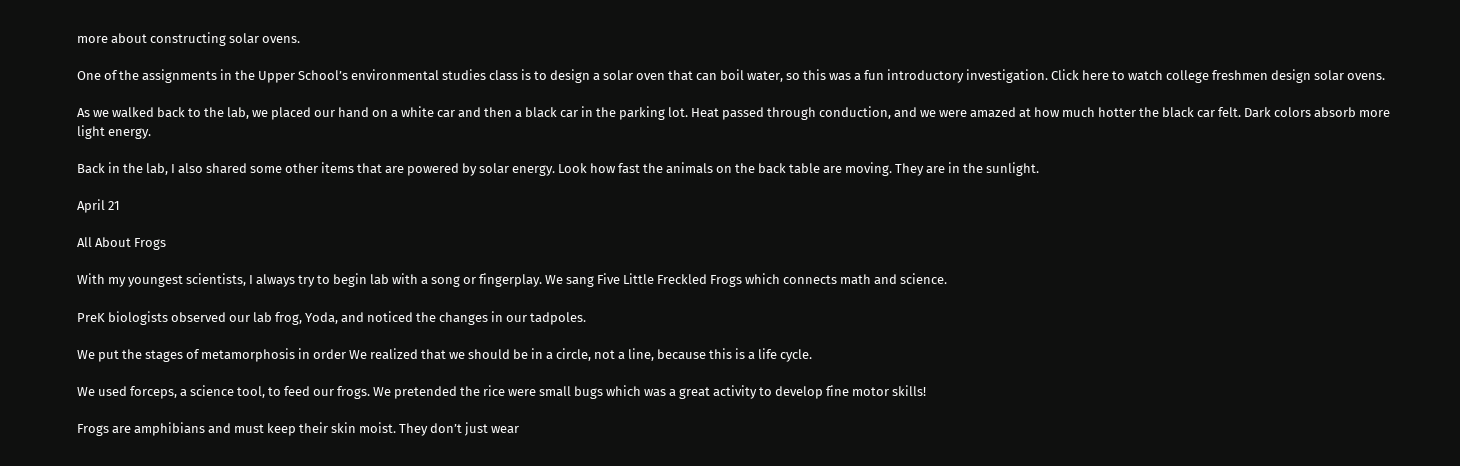more about constructing solar ovens.

One of the assignments in the Upper School’s environmental studies class is to design a solar oven that can boil water, so this was a fun introductory investigation. Click here to watch college freshmen design solar ovens.

As we walked back to the lab, we placed our hand on a white car and then a black car in the parking lot. Heat passed through conduction, and we were amazed at how much hotter the black car felt. Dark colors absorb more light energy.

Back in the lab, I also shared some other items that are powered by solar energy. Look how fast the animals on the back table are moving. They are in the sunlight.

April 21

All About Frogs

With my youngest scientists, I always try to begin lab with a song or fingerplay. We sang Five Little Freckled Frogs which connects math and science.

PreK biologists observed our lab frog, Yoda, and noticed the changes in our tadpoles.

We put the stages of metamorphosis in order We realized that we should be in a circle, not a line, because this is a life cycle.

We used forceps, a science tool, to feed our frogs. We pretended the rice were small bugs which was a great activity to develop fine motor skills!

Frogs are amphibians and must keep their skin moist. They don’t just wear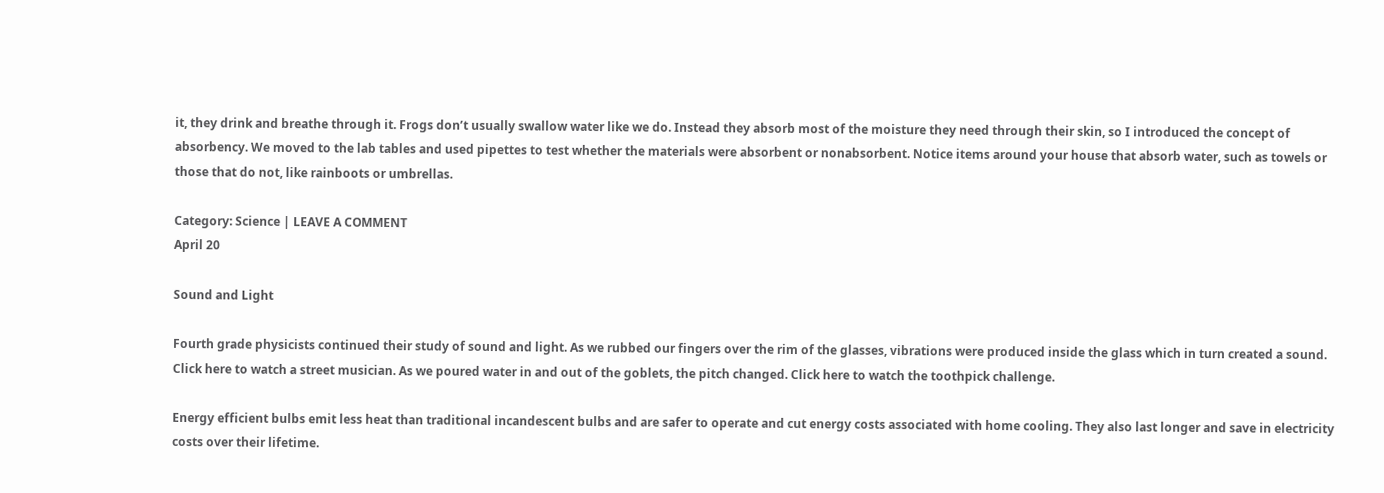it, they drink and breathe through it. Frogs don’t usually swallow water like we do. Instead they absorb most of the moisture they need through their skin, so I introduced the concept of absorbency. We moved to the lab tables and used pipettes to test whether the materials were absorbent or nonabsorbent. Notice items around your house that absorb water, such as towels or those that do not, like rainboots or umbrellas.

Category: Science | LEAVE A COMMENT
April 20

Sound and Light

Fourth grade physicists continued their study of sound and light. As we rubbed our fingers over the rim of the glasses, vibrations were produced inside the glass which in turn created a sound. Click here to watch a street musician. As we poured water in and out of the goblets, the pitch changed. Click here to watch the toothpick challenge.

Energy efficient bulbs emit less heat than traditional incandescent bulbs and are safer to operate and cut energy costs associated with home cooling. They also last longer and save in electricity costs over their lifetime.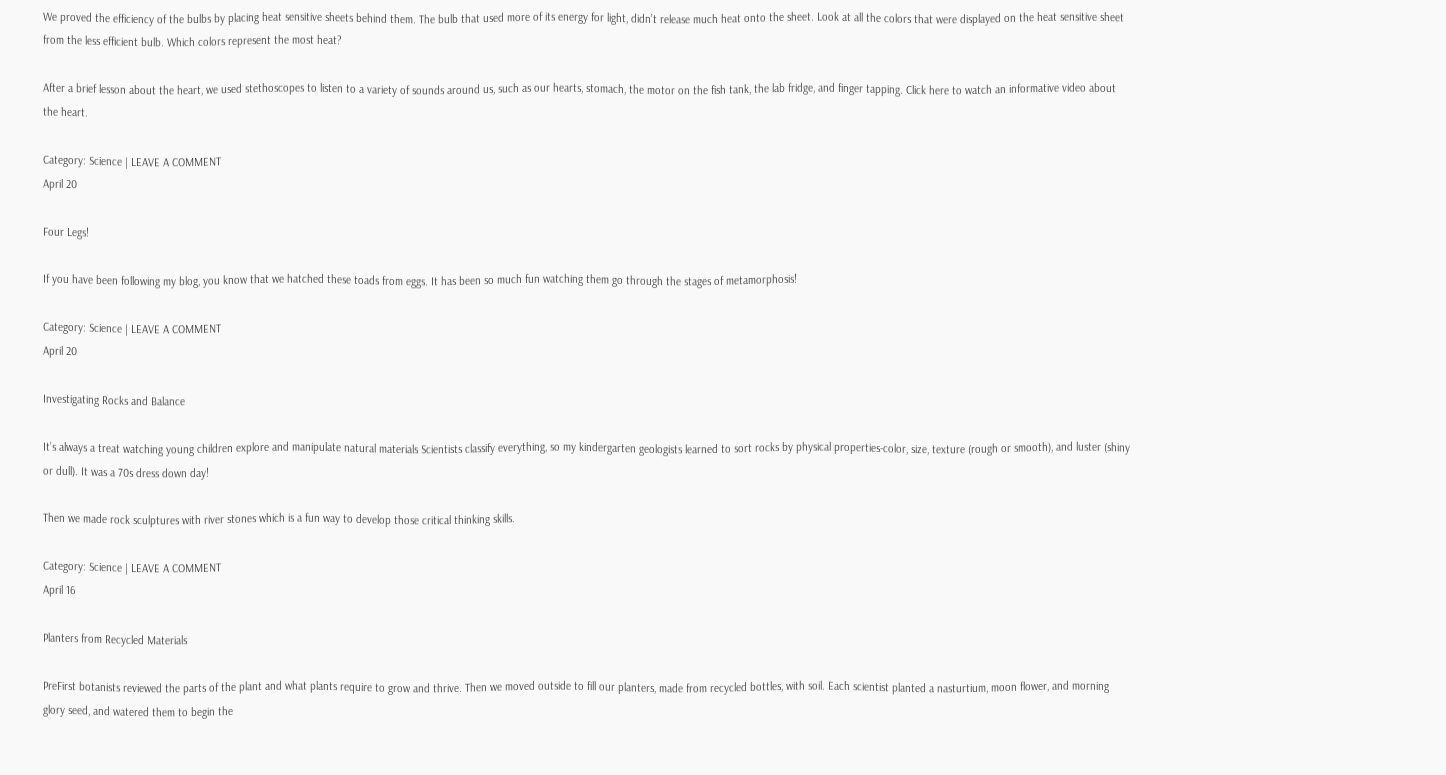We proved the efficiency of the bulbs by placing heat sensitive sheets behind them. The bulb that used more of its energy for light, didn’t release much heat onto the sheet. Look at all the colors that were displayed on the heat sensitive sheet from the less efficient bulb. Which colors represent the most heat?

After a brief lesson about the heart, we used stethoscopes to listen to a variety of sounds around us, such as our hearts, stomach, the motor on the fish tank, the lab fridge, and finger tapping. Click here to watch an informative video about the heart.

Category: Science | LEAVE A COMMENT
April 20

Four Legs!

If you have been following my blog, you know that we hatched these toads from eggs. It has been so much fun watching them go through the stages of metamorphosis!

Category: Science | LEAVE A COMMENT
April 20

Investigating Rocks and Balance

It’s always a treat watching young children explore and manipulate natural materials Scientists classify everything, so my kindergarten geologists learned to sort rocks by physical properties-color, size, texture (rough or smooth), and luster (shiny or dull). It was a 70s dress down day!

Then we made rock sculptures with river stones which is a fun way to develop those critical thinking skills.

Category: Science | LEAVE A COMMENT
April 16

Planters from Recycled Materials

PreFirst botanists reviewed the parts of the plant and what plants require to grow and thrive. Then we moved outside to fill our planters, made from recycled bottles, with soil. Each scientist planted a nasturtium, moon flower, and morning glory seed, and watered them to begin the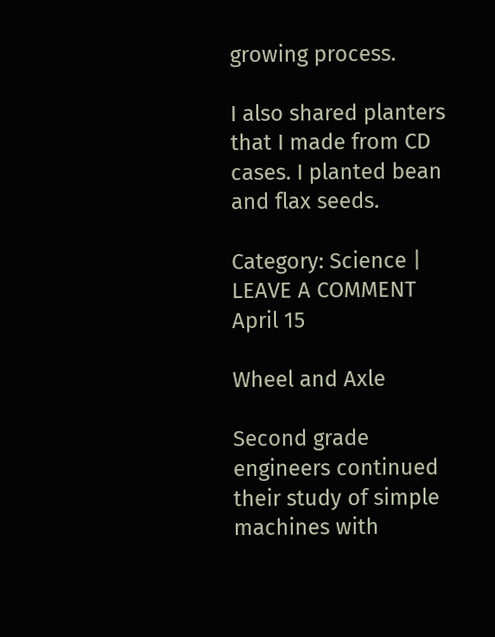growing process.

I also shared planters that I made from CD cases. I planted bean and flax seeds.

Category: Science | LEAVE A COMMENT
April 15

Wheel and Axle

Second grade engineers continued their study of simple machines with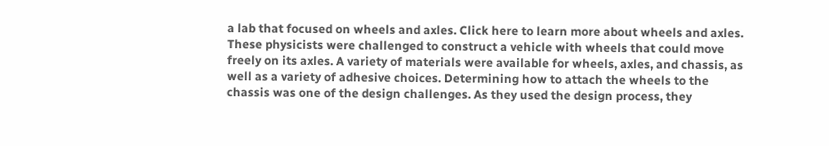a lab that focused on wheels and axles. Click here to learn more about wheels and axles. These physicists were challenged to construct a vehicle with wheels that could move freely on its axles. A variety of materials were available for wheels, axles, and chassis, as well as a variety of adhesive choices. Determining how to attach the wheels to the chassis was one of the design challenges. As they used the design process, they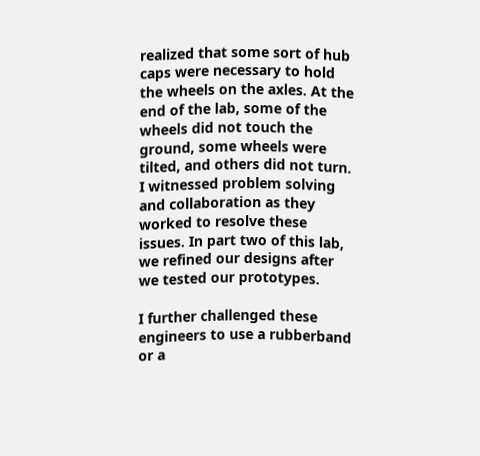realized that some sort of hub caps were necessary to hold the wheels on the axles. At the end of the lab, some of the wheels did not touch the ground, some wheels were tilted, and others did not turn. I witnessed problem solving and collaboration as they worked to resolve these issues. In part two of this lab, we refined our designs after we tested our prototypes.

I further challenged these engineers to use a rubberband or a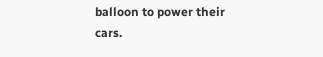balloon to power their cars.